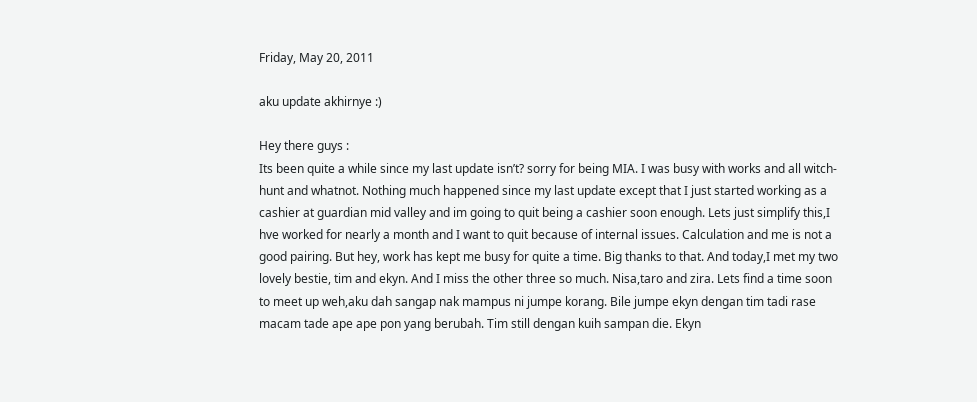Friday, May 20, 2011

aku update akhirnye :)

Hey there guys :
Its been quite a while since my last update isn’t? sorry for being MIA. I was busy with works and all witch-hunt and whatnot. Nothing much happened since my last update except that I just started working as a cashier at guardian mid valley and im going to quit being a cashier soon enough. Lets just simplify this,I hve worked for nearly a month and I want to quit because of internal issues. Calculation and me is not a good pairing. But hey, work has kept me busy for quite a time. Big thanks to that. And today,I met my two lovely bestie, tim and ekyn. And I miss the other three so much. Nisa,taro and zira. Lets find a time soon to meet up weh,aku dah sangap nak mampus ni jumpe korang. Bile jumpe ekyn dengan tim tadi rase macam tade ape ape pon yang berubah. Tim still dengan kuih sampan die. Ekyn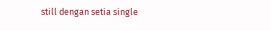still dengan setia single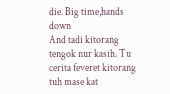die. Big time,hands down
And tadi kitorang tengok nur kasih. Tu cerita feveret kitorang tuh mase kat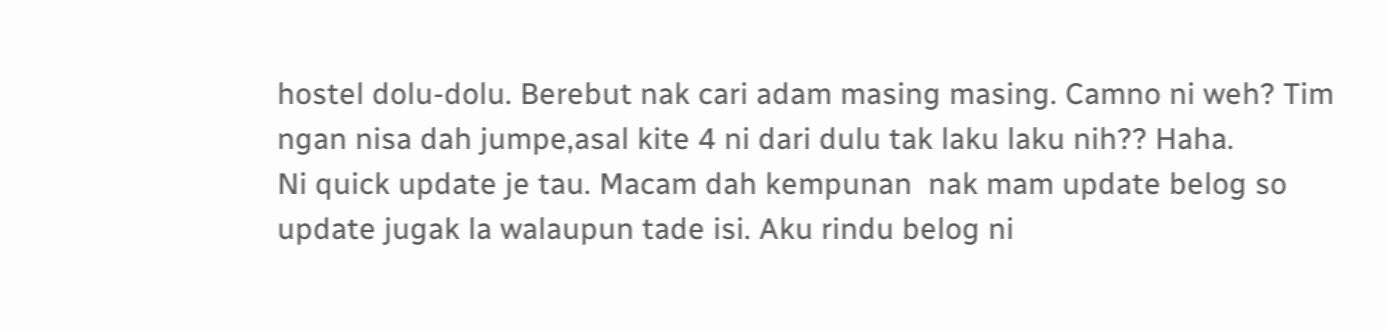hostel dolu-dolu. Berebut nak cari adam masing masing. Camno ni weh? Tim ngan nisa dah jumpe,asal kite 4 ni dari dulu tak laku laku nih?? Haha.
Ni quick update je tau. Macam dah kempunan  nak mam update belog so update jugak la walaupun tade isi. Aku rindu belog ni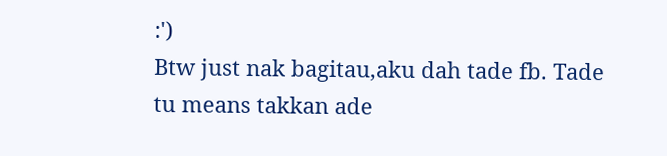:')
Btw just nak bagitau,aku dah tade fb. Tade tu means takkan ade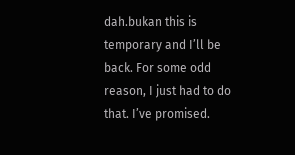dah.bukan this is temporary and I’ll be back. For some odd reason, I just had to do that. I’ve promised.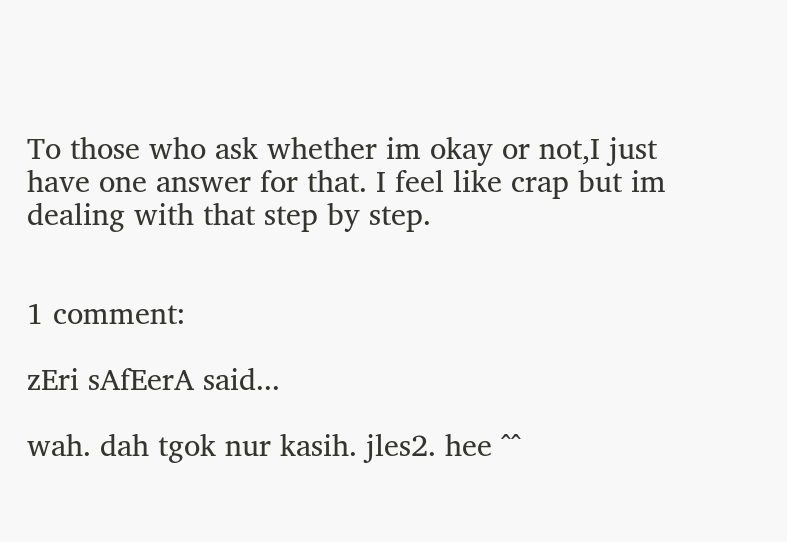To those who ask whether im okay or not,I just have one answer for that. I feel like crap but im dealing with that step by step.


1 comment:

zEri sAfEerA said...

wah. dah tgok nur kasih. jles2. hee ^^